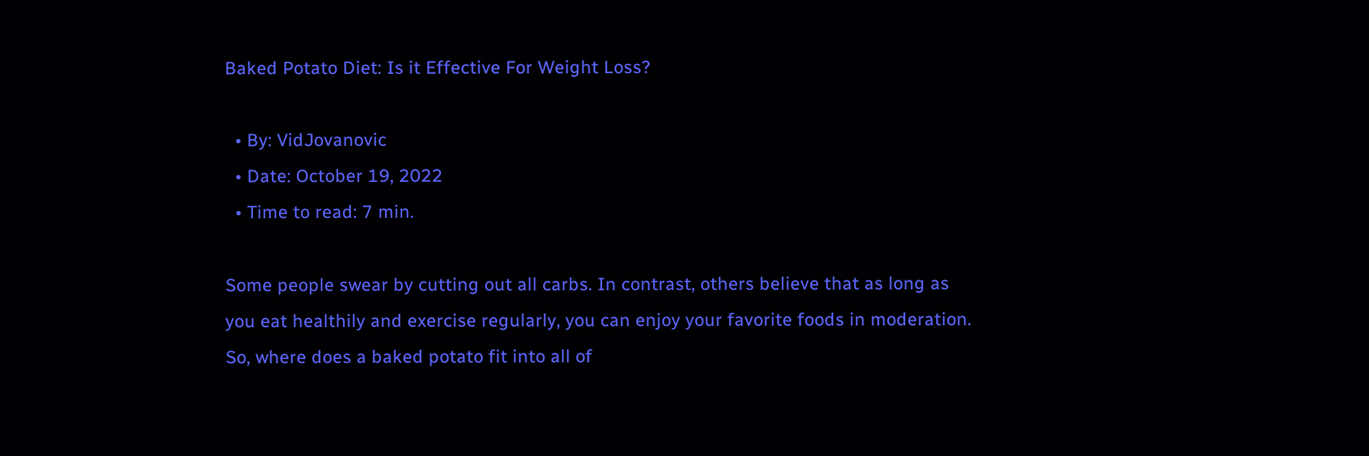Baked Potato Diet: Is it Effective For Weight Loss?

  • By: VidJovanovic
  • Date: October 19, 2022
  • Time to read: 7 min.

Some people swear by cutting out all carbs. In contrast, others believe that as long as you eat healthily and exercise regularly, you can enjoy your favorite foods in moderation. So, where does a baked potato fit into all of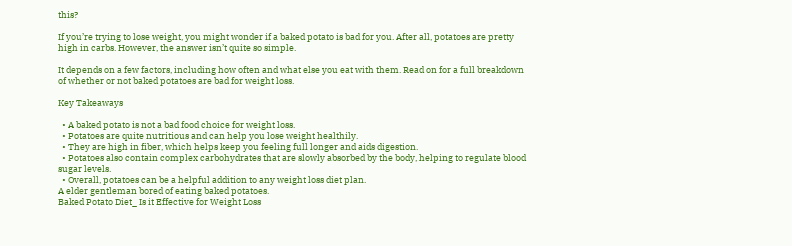this?

If you’re trying to lose weight, you might wonder if a baked potato is bad for you. After all, potatoes are pretty high in carbs. However, the answer isn’t quite so simple.

It depends on a few factors, including how often and what else you eat with them. Read on for a full breakdown of whether or not baked potatoes are bad for weight loss.

Key Takeaways

  • A baked potato is not a bad food choice for weight loss.
  • Potatoes are quite nutritious and can help you lose weight healthily.
  • They are high in fiber, which helps keep you feeling full longer and aids digestion.
  • Potatoes also contain complex carbohydrates that are slowly absorbed by the body, helping to regulate blood sugar levels.
  • Overall, potatoes can be a helpful addition to any weight loss diet plan.
A elder gentleman bored of eating baked potatoes.
Baked Potato Diet_ Is it Effective for Weight Loss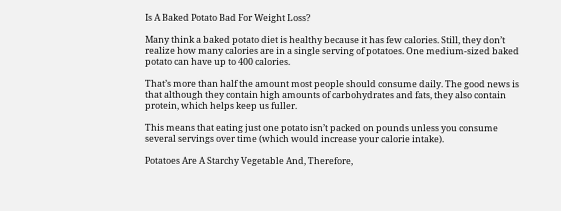Is A Baked Potato Bad For Weight Loss?

Many think a baked potato diet is healthy because it has few calories. Still, they don’t realize how many calories are in a single serving of potatoes. One medium-sized baked potato can have up to 400 calories.

That’s more than half the amount most people should consume daily. The good news is that although they contain high amounts of carbohydrates and fats, they also contain protein, which helps keep us fuller.

This means that eating just one potato isn’t packed on pounds unless you consume several servings over time (which would increase your calorie intake).

Potatoes Are A Starchy Vegetable And, Therefore,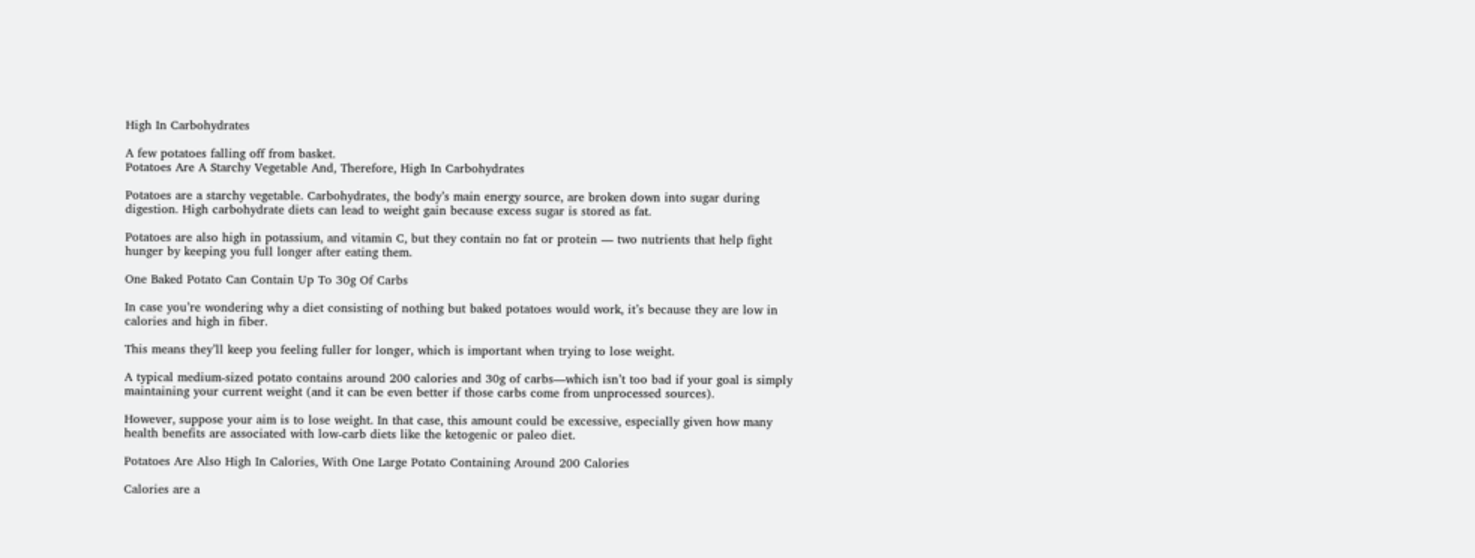High In Carbohydrates

A few potatoes falling off from basket.
Potatoes Are A Starchy Vegetable And, Therefore, High In Carbohydrates

Potatoes are a starchy vegetable. Carbohydrates, the body’s main energy source, are broken down into sugar during digestion. High carbohydrate diets can lead to weight gain because excess sugar is stored as fat.

Potatoes are also high in potassium, and vitamin C, but they contain no fat or protein — two nutrients that help fight hunger by keeping you full longer after eating them.

One Baked Potato Can Contain Up To 30g Of Carbs

In case you’re wondering why a diet consisting of nothing but baked potatoes would work, it’s because they are low in calories and high in fiber.

This means they’ll keep you feeling fuller for longer, which is important when trying to lose weight.

A typical medium-sized potato contains around 200 calories and 30g of carbs—which isn’t too bad if your goal is simply maintaining your current weight (and it can be even better if those carbs come from unprocessed sources).

However, suppose your aim is to lose weight. In that case, this amount could be excessive, especially given how many health benefits are associated with low-carb diets like the ketogenic or paleo diet.

Potatoes Are Also High In Calories, With One Large Potato Containing Around 200 Calories

Calories are a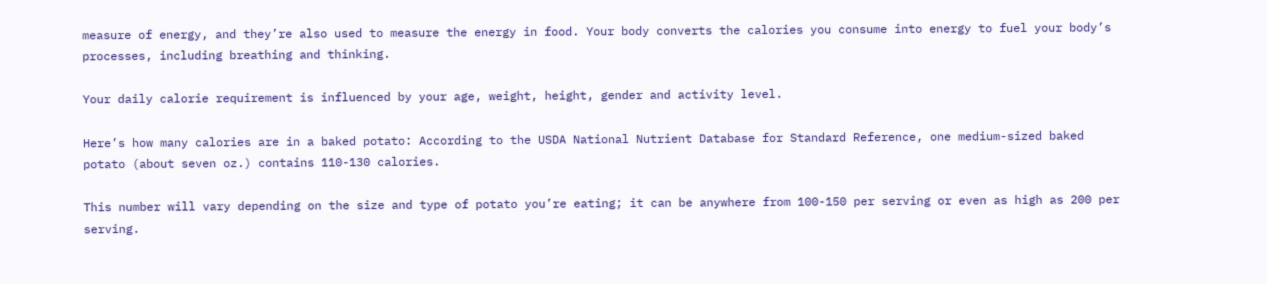measure of energy, and they’re also used to measure the energy in food. Your body converts the calories you consume into energy to fuel your body’s processes, including breathing and thinking.

Your daily calorie requirement is influenced by your age, weight, height, gender and activity level.

Here’s how many calories are in a baked potato: According to the USDA National Nutrient Database for Standard Reference, one medium-sized baked potato (about seven oz.) contains 110-130 calories.

This number will vary depending on the size and type of potato you’re eating; it can be anywhere from 100-150 per serving or even as high as 200 per serving.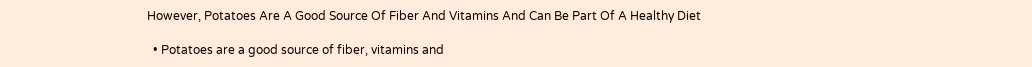However, Potatoes Are A Good Source Of Fiber And Vitamins And Can Be Part Of A Healthy Diet

  • Potatoes are a good source of fiber, vitamins and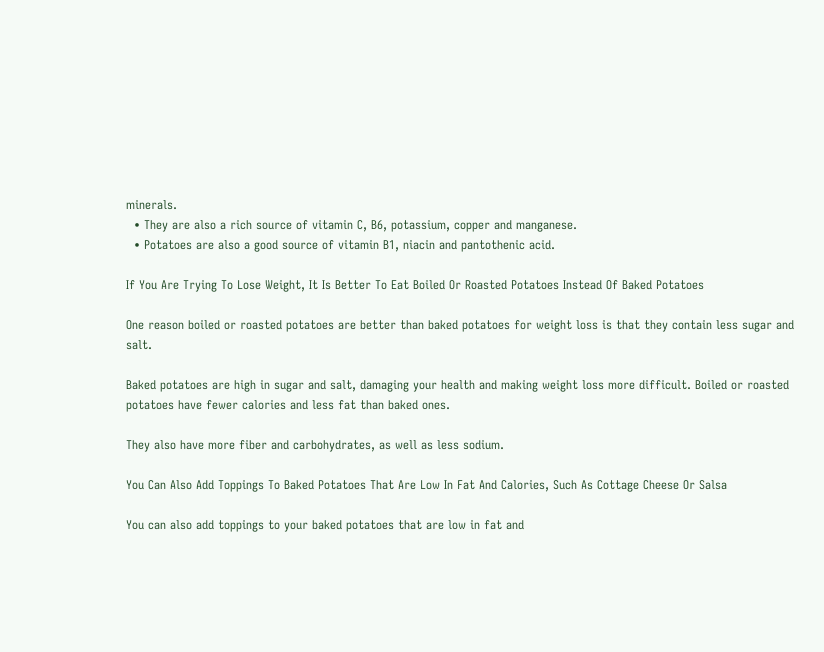minerals.
  • They are also a rich source of vitamin C, B6, potassium, copper and manganese.
  • Potatoes are also a good source of vitamin B1, niacin and pantothenic acid.

If You Are Trying To Lose Weight, It Is Better To Eat Boiled Or Roasted Potatoes Instead Of Baked Potatoes

One reason boiled or roasted potatoes are better than baked potatoes for weight loss is that they contain less sugar and salt.

Baked potatoes are high in sugar and salt, damaging your health and making weight loss more difficult. Boiled or roasted potatoes have fewer calories and less fat than baked ones.

They also have more fiber and carbohydrates, as well as less sodium.

You Can Also Add Toppings To Baked Potatoes That Are Low In Fat And Calories, Such As Cottage Cheese Or Salsa

You can also add toppings to your baked potatoes that are low in fat and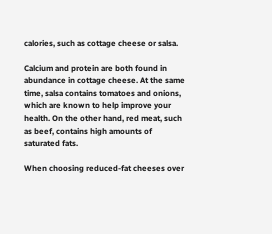calories, such as cottage cheese or salsa.

Calcium and protein are both found in abundance in cottage cheese. At the same time, salsa contains tomatoes and onions, which are known to help improve your health. On the other hand, red meat, such as beef, contains high amounts of saturated fats.

When choosing reduced-fat cheeses over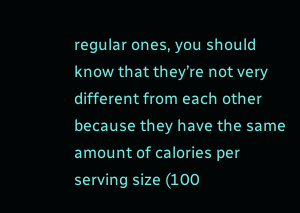regular ones, you should know that they’re not very different from each other because they have the same amount of calories per serving size (100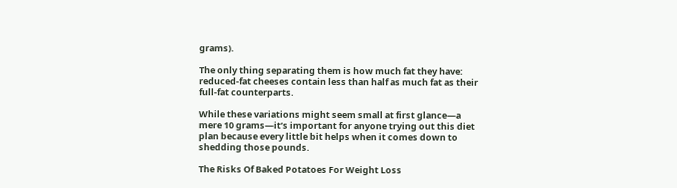grams).

The only thing separating them is how much fat they have: reduced-fat cheeses contain less than half as much fat as their full-fat counterparts.

While these variations might seem small at first glance—a mere 10 grams—it’s important for anyone trying out this diet plan because every little bit helps when it comes down to shedding those pounds.

The Risks Of Baked Potatoes For Weight Loss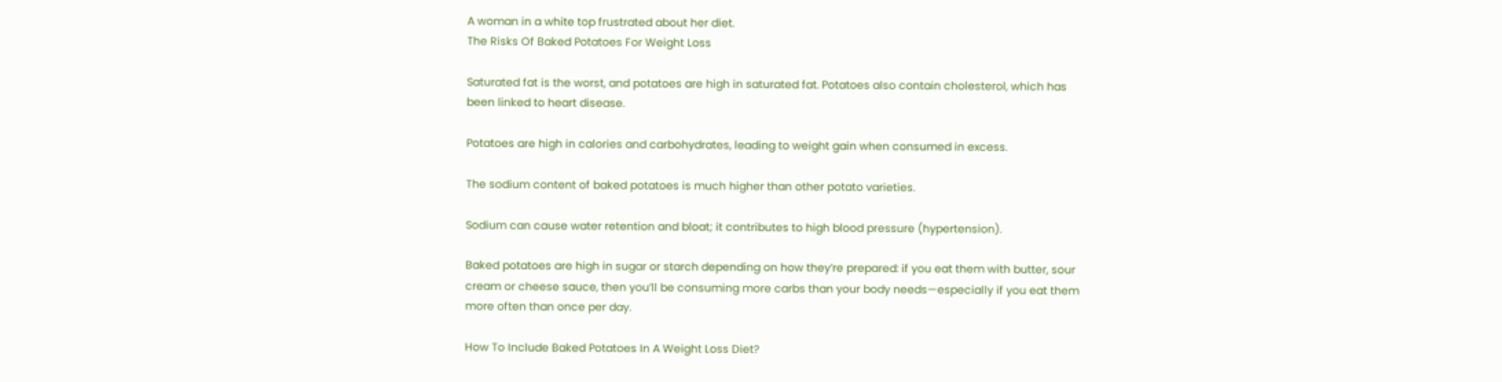A woman in a white top frustrated about her diet.
The Risks Of Baked Potatoes For Weight Loss

Saturated fat is the worst, and potatoes are high in saturated fat. Potatoes also contain cholesterol, which has been linked to heart disease.

Potatoes are high in calories and carbohydrates, leading to weight gain when consumed in excess.

The sodium content of baked potatoes is much higher than other potato varieties.

Sodium can cause water retention and bloat; it contributes to high blood pressure (hypertension).

Baked potatoes are high in sugar or starch depending on how they’re prepared: if you eat them with butter, sour cream or cheese sauce, then you’ll be consuming more carbs than your body needs—especially if you eat them more often than once per day.

How To Include Baked Potatoes In A Weight Loss Diet?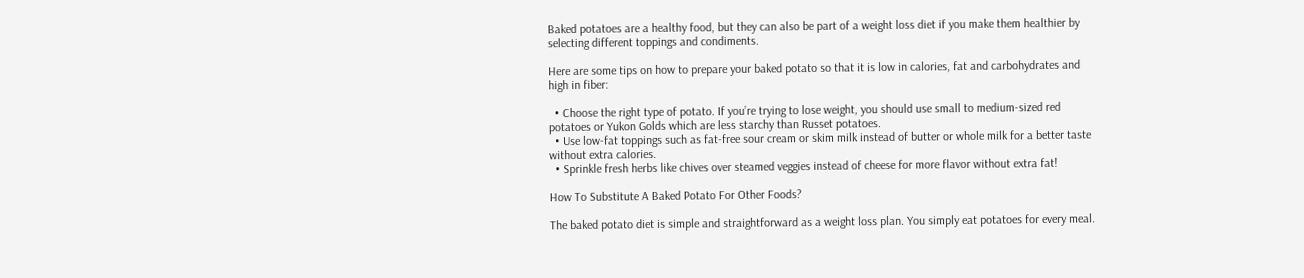Baked potatoes are a healthy food, but they can also be part of a weight loss diet if you make them healthier by selecting different toppings and condiments.

Here are some tips on how to prepare your baked potato so that it is low in calories, fat and carbohydrates and high in fiber:

  • Choose the right type of potato. If you’re trying to lose weight, you should use small to medium-sized red potatoes or Yukon Golds which are less starchy than Russet potatoes.
  • Use low-fat toppings such as fat-free sour cream or skim milk instead of butter or whole milk for a better taste without extra calories.
  • Sprinkle fresh herbs like chives over steamed veggies instead of cheese for more flavor without extra fat!

How To Substitute A Baked Potato For Other Foods?

The baked potato diet is simple and straightforward as a weight loss plan. You simply eat potatoes for every meal.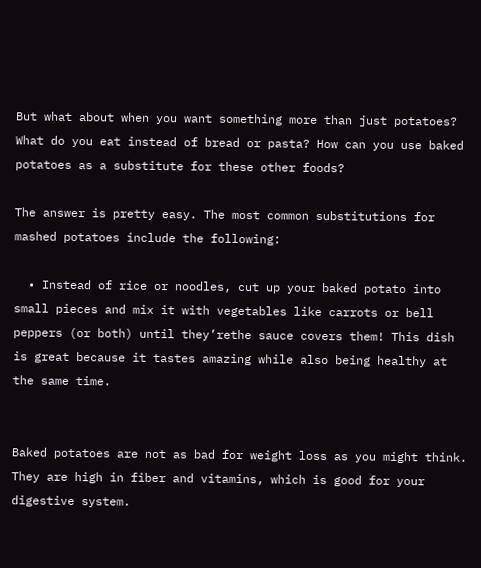But what about when you want something more than just potatoes? What do you eat instead of bread or pasta? How can you use baked potatoes as a substitute for these other foods?

The answer is pretty easy. The most common substitutions for mashed potatoes include the following:

  • Instead of rice or noodles, cut up your baked potato into small pieces and mix it with vegetables like carrots or bell peppers (or both) until they’rethe sauce covers them! This dish is great because it tastes amazing while also being healthy at the same time.


Baked potatoes are not as bad for weight loss as you might think. They are high in fiber and vitamins, which is good for your digestive system.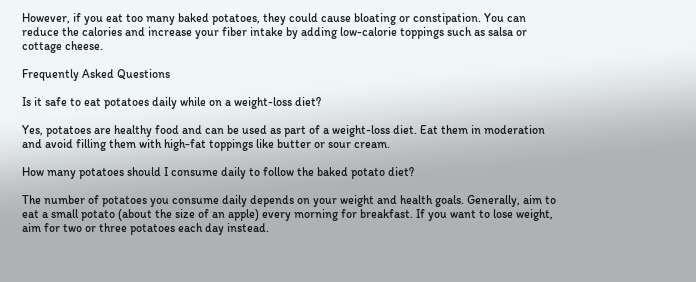However, if you eat too many baked potatoes, they could cause bloating or constipation. You can reduce the calories and increase your fiber intake by adding low-calorie toppings such as salsa or cottage cheese.

Frequently Asked Questions

Is it safe to eat potatoes daily while on a weight-loss diet?

Yes, potatoes are healthy food and can be used as part of a weight-loss diet. Eat them in moderation and avoid filling them with high-fat toppings like butter or sour cream.

How many potatoes should I consume daily to follow the baked potato diet?

The number of potatoes you consume daily depends on your weight and health goals. Generally, aim to eat a small potato (about the size of an apple) every morning for breakfast. If you want to lose weight, aim for two or three potatoes each day instead.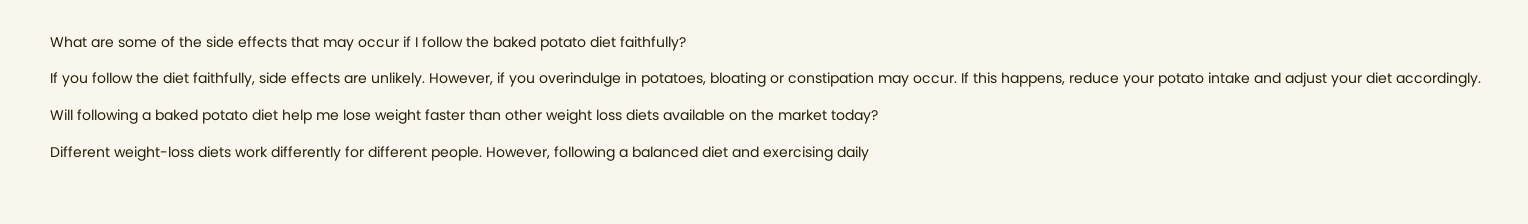What are some of the side effects that may occur if I follow the baked potato diet faithfully?

If you follow the diet faithfully, side effects are unlikely. However, if you overindulge in potatoes, bloating or constipation may occur. If this happens, reduce your potato intake and adjust your diet accordingly.

Will following a baked potato diet help me lose weight faster than other weight loss diets available on the market today?

Different weight-loss diets work differently for different people. However, following a balanced diet and exercising daily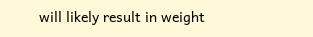will likely result in weight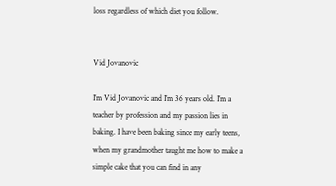loss regardless of which diet you follow.


Vid Jovanovic

I’m Vid Jovanovic and I’m 36 years old. I’m a teacher by profession and my passion lies in baking. I have been baking since my early teens, when my grandmother taught me how to make a simple cake that you can find in any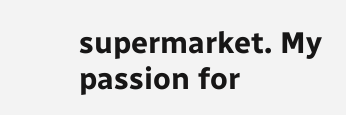supermarket. My passion for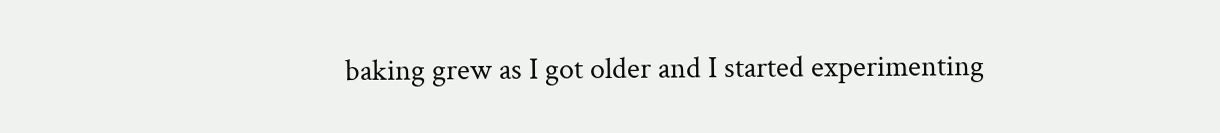baking grew as I got older and I started experimenting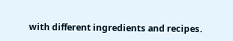with different ingredients and recipes.